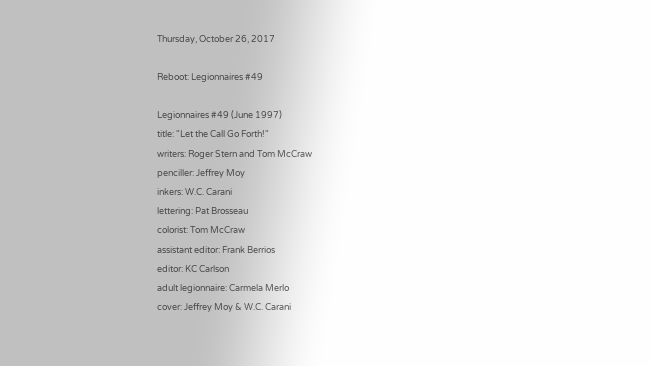Thursday, October 26, 2017

Reboot: Legionnaires #49

Legionnaires #49 (June 1997)
title: "Let the Call Go Forth!"
writers: Roger Stern and Tom McCraw
penciller: Jeffrey Moy
inkers: W.C. Carani
lettering: Pat Brosseau
colorist: Tom McCraw
assistant editor: Frank Berrios
editor: KC Carlson
adult legionnaire: Carmela Merlo
cover: Jeffrey Moy & W.C. Carani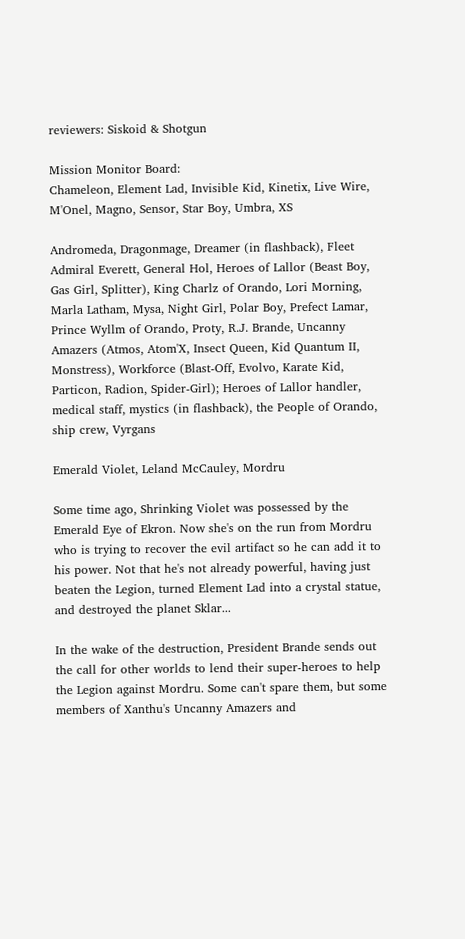reviewers: Siskoid & Shotgun

Mission Monitor Board:
Chameleon, Element Lad, Invisible Kid, Kinetix, Live Wire, M'Onel, Magno, Sensor, Star Boy, Umbra, XS

Andromeda, Dragonmage, Dreamer (in flashback), Fleet Admiral Everett, General Hol, Heroes of Lallor (Beast Boy, Gas Girl, Splitter), King Charlz of Orando, Lori Morning, Marla Latham, Mysa, Night Girl, Polar Boy, Prefect Lamar, Prince Wyllm of Orando, Proty, R.J. Brande, Uncanny Amazers (Atmos, Atom'X, Insect Queen, Kid Quantum II, Monstress), Workforce (Blast-Off, Evolvo, Karate Kid, Particon, Radion, Spider-Girl); Heroes of Lallor handler, medical staff, mystics (in flashback), the People of Orando, ship crew, Vyrgans

Emerald Violet, Leland McCauley, Mordru

Some time ago, Shrinking Violet was possessed by the Emerald Eye of Ekron. Now she's on the run from Mordru who is trying to recover the evil artifact so he can add it to his power. Not that he's not already powerful, having just beaten the Legion, turned Element Lad into a crystal statue, and destroyed the planet Sklar...

In the wake of the destruction, President Brande sends out the call for other worlds to lend their super-heroes to help the Legion against Mordru. Some can't spare them, but some members of Xanthu's Uncanny Amazers and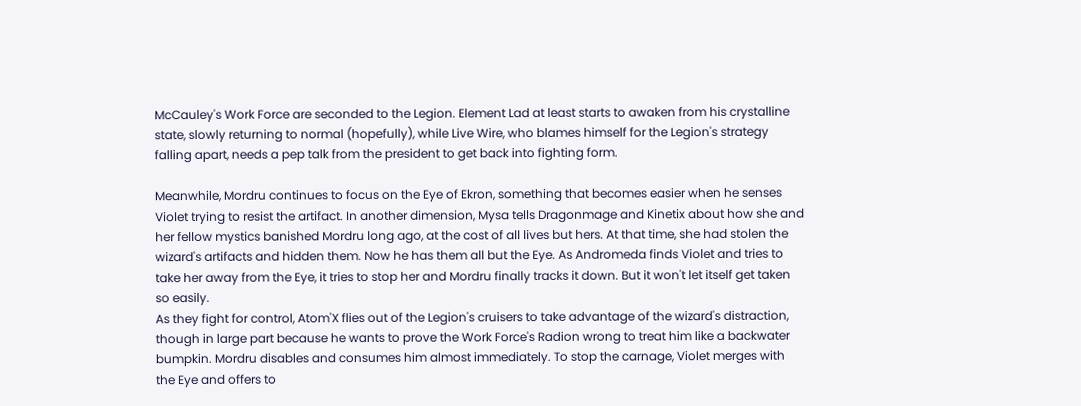McCauley's Work Force are seconded to the Legion. Element Lad at least starts to awaken from his crystalline state, slowly returning to normal (hopefully), while Live Wire, who blames himself for the Legion's strategy falling apart, needs a pep talk from the president to get back into fighting form.

Meanwhile, Mordru continues to focus on the Eye of Ekron, something that becomes easier when he senses Violet trying to resist the artifact. In another dimension, Mysa tells Dragonmage and Kinetix about how she and her fellow mystics banished Mordru long ago, at the cost of all lives but hers. At that time, she had stolen the wizard's artifacts and hidden them. Now he has them all but the Eye. As Andromeda finds Violet and tries to take her away from the Eye, it tries to stop her and Mordru finally tracks it down. But it won't let itself get taken so easily.
As they fight for control, Atom'X flies out of the Legion's cruisers to take advantage of the wizard's distraction, though in large part because he wants to prove the Work Force's Radion wrong to treat him like a backwater bumpkin. Mordru disables and consumes him almost immediately. To stop the carnage, Violet merges with the Eye and offers to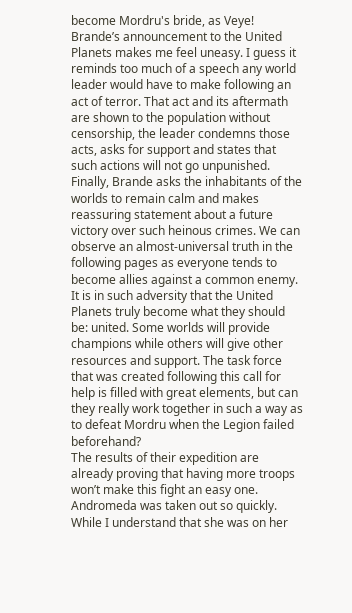become Mordru's bride, as Veye!
Brande’s announcement to the United Planets makes me feel uneasy. I guess it reminds too much of a speech any world leader would have to make following an act of terror. That act and its aftermath are shown to the population without censorship, the leader condemns those acts, asks for support and states that such actions will not go unpunished. Finally, Brande asks the inhabitants of the worlds to remain calm and makes reassuring statement about a future victory over such heinous crimes. We can observe an almost-universal truth in the following pages as everyone tends to become allies against a common enemy. It is in such adversity that the United Planets truly become what they should be: united. Some worlds will provide champions while others will give other resources and support. The task force that was created following this call for help is filled with great elements, but can they really work together in such a way as to defeat Mordru when the Legion failed beforehand?
The results of their expedition are already proving that having more troops won’t make this fight an easy one. Andromeda was taken out so quickly. While I understand that she was on her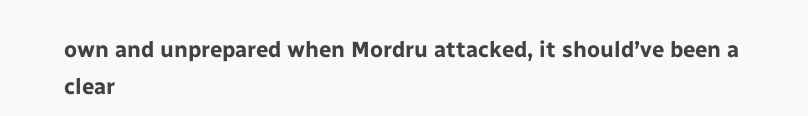own and unprepared when Mordru attacked, it should’ve been a clear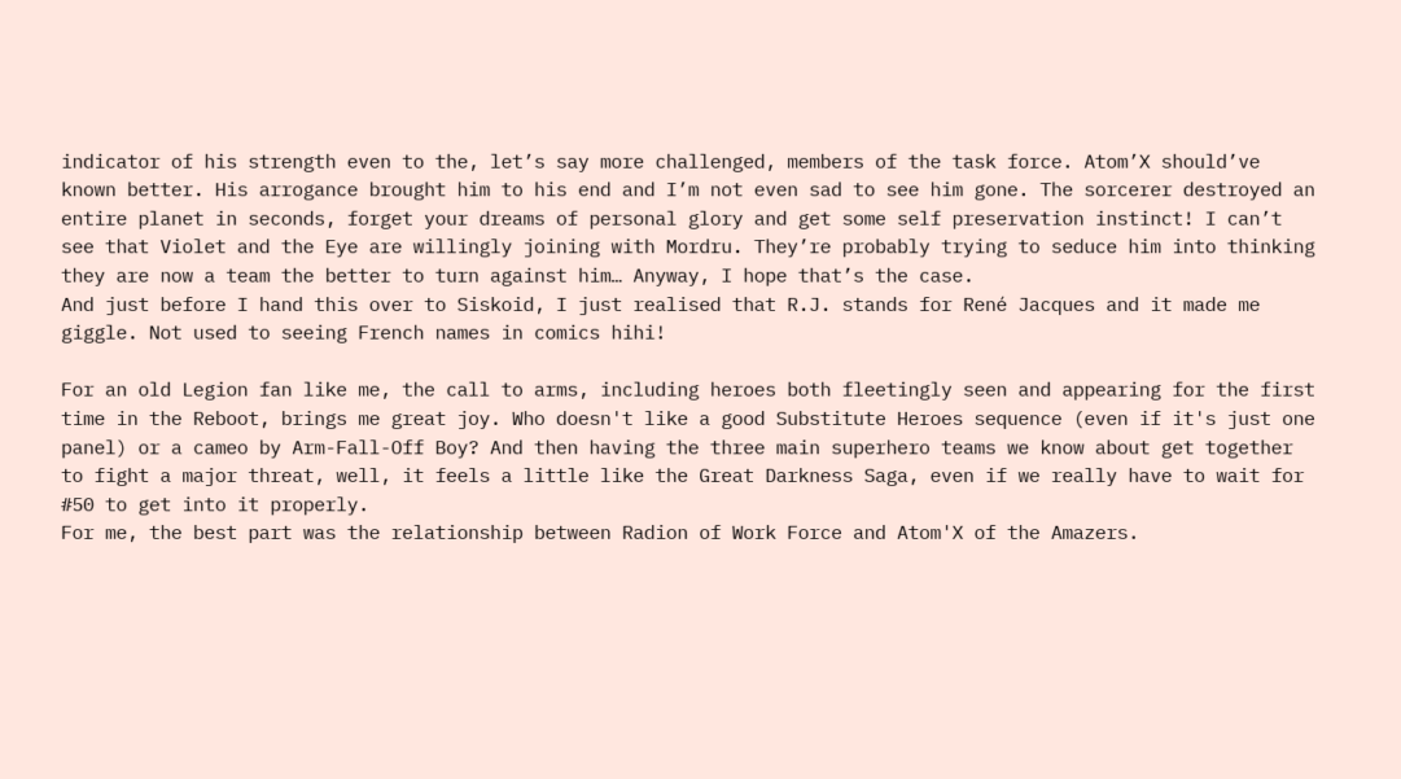indicator of his strength even to the, let’s say more challenged, members of the task force. Atom’X should’ve known better. His arrogance brought him to his end and I’m not even sad to see him gone. The sorcerer destroyed an entire planet in seconds, forget your dreams of personal glory and get some self preservation instinct! I can’t see that Violet and the Eye are willingly joining with Mordru. They’re probably trying to seduce him into thinking they are now a team the better to turn against him… Anyway, I hope that’s the case.
And just before I hand this over to Siskoid, I just realised that R.J. stands for René Jacques and it made me giggle. Not used to seeing French names in comics hihi!

For an old Legion fan like me, the call to arms, including heroes both fleetingly seen and appearing for the first time in the Reboot, brings me great joy. Who doesn't like a good Substitute Heroes sequence (even if it's just one panel) or a cameo by Arm-Fall-Off Boy? And then having the three main superhero teams we know about get together to fight a major threat, well, it feels a little like the Great Darkness Saga, even if we really have to wait for #50 to get into it properly.
For me, the best part was the relationship between Radion of Work Force and Atom'X of the Amazers.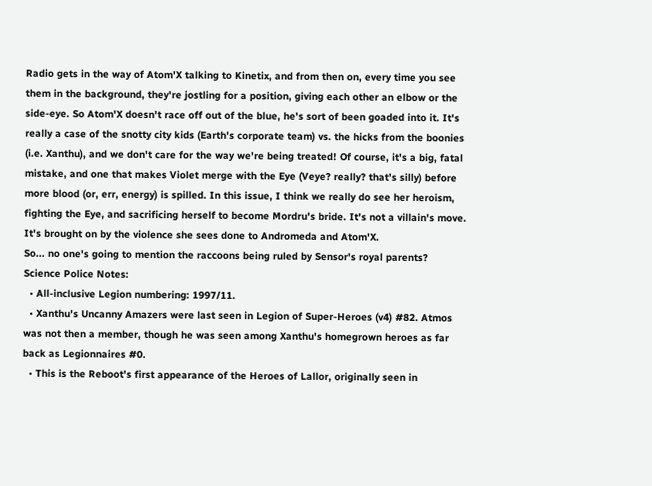Radio gets in the way of Atom'X talking to Kinetix, and from then on, every time you see them in the background, they're jostling for a position, giving each other an elbow or the side-eye. So Atom'X doesn't race off out of the blue, he's sort of been goaded into it. It's really a case of the snotty city kids (Earth's corporate team) vs. the hicks from the boonies (i.e. Xanthu), and we don't care for the way we're being treated! Of course, it's a big, fatal mistake, and one that makes Violet merge with the Eye (Veye? really? that's silly) before more blood (or, err, energy) is spilled. In this issue, I think we really do see her heroism, fighting the Eye, and sacrificing herself to become Mordru's bride. It's not a villain's move. It's brought on by the violence she sees done to Andromeda and Atom'X.
So... no one's going to mention the raccoons being ruled by Sensor's royal parents?
Science Police Notes:
  • All-inclusive Legion numbering: 1997/11.
  • Xanthu's Uncanny Amazers were last seen in Legion of Super-Heroes (v4) #82. Atmos was not then a member, though he was seen among Xanthu's homegrown heroes as far back as Legionnaires #0.
  • This is the Reboot's first appearance of the Heroes of Lallor, originally seen in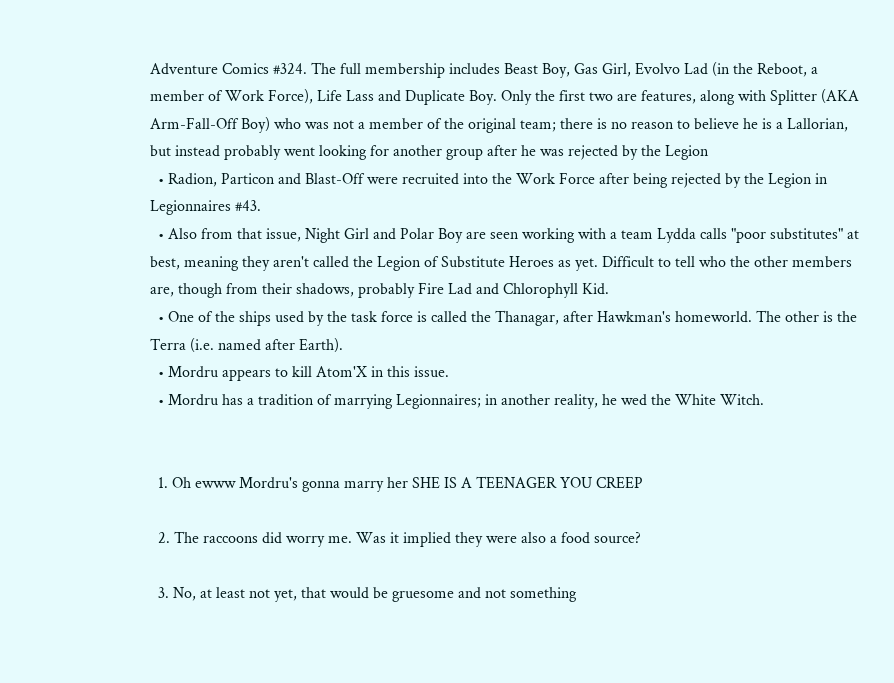Adventure Comics #324. The full membership includes Beast Boy, Gas Girl, Evolvo Lad (in the Reboot, a member of Work Force), Life Lass and Duplicate Boy. Only the first two are features, along with Splitter (AKA Arm-Fall-Off Boy) who was not a member of the original team; there is no reason to believe he is a Lallorian, but instead probably went looking for another group after he was rejected by the Legion
  • Radion, Particon and Blast-Off were recruited into the Work Force after being rejected by the Legion in Legionnaires #43.
  • Also from that issue, Night Girl and Polar Boy are seen working with a team Lydda calls "poor substitutes" at best, meaning they aren't called the Legion of Substitute Heroes as yet. Difficult to tell who the other members are, though from their shadows, probably Fire Lad and Chlorophyll Kid.
  • One of the ships used by the task force is called the Thanagar, after Hawkman's homeworld. The other is the Terra (i.e. named after Earth).
  • Mordru appears to kill Atom'X in this issue.
  • Mordru has a tradition of marrying Legionnaires; in another reality, he wed the White Witch.


  1. Oh ewww Mordru's gonna marry her SHE IS A TEENAGER YOU CREEP

  2. The raccoons did worry me. Was it implied they were also a food source?

  3. No, at least not yet, that would be gruesome and not something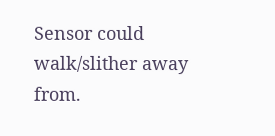Sensor could walk/slither away from.